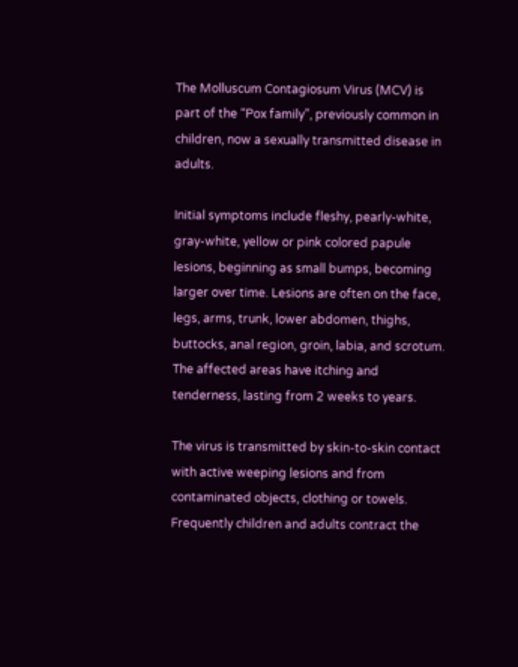The Molluscum Contagiosum Virus (MCV) is part of the “Pox family”, previously common in children, now a sexually transmitted disease in adults.

Initial symptoms include fleshy, pearly-white, gray-white, yellow or pink colored papule lesions, beginning as small bumps, becoming larger over time. Lesions are often on the face, legs, arms, trunk, lower abdomen, thighs, buttocks, anal region, groin, labia, and scrotum. The affected areas have itching and tenderness, lasting from 2 weeks to years.

The virus is transmitted by skin-to-skin contact with active weeping lesions and from contaminated objects, clothing or towels. Frequently children and adults contract the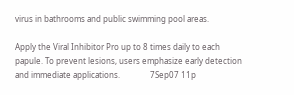virus in bathrooms and public swimming pool areas.

Apply the Viral Inhibitor Pro up to 8 times daily to each papule. To prevent lesions, users emphasize early detection and immediate applications.               7Sep07 11p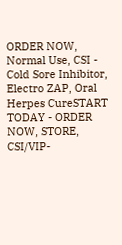ORDER NOW, Normal Use, CSI - Cold Sore Inhibitor, Electro ZAP, Oral Herpes CureSTART TODAY - ORDER NOW, STORE, CSI/VIP-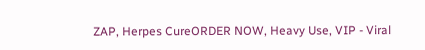ZAP, Herpes CureORDER NOW, Heavy Use, VIP - Viral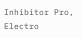Inhibitor Pro, Electro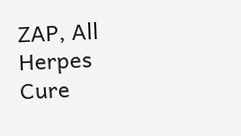ZAP, All Herpes Cure